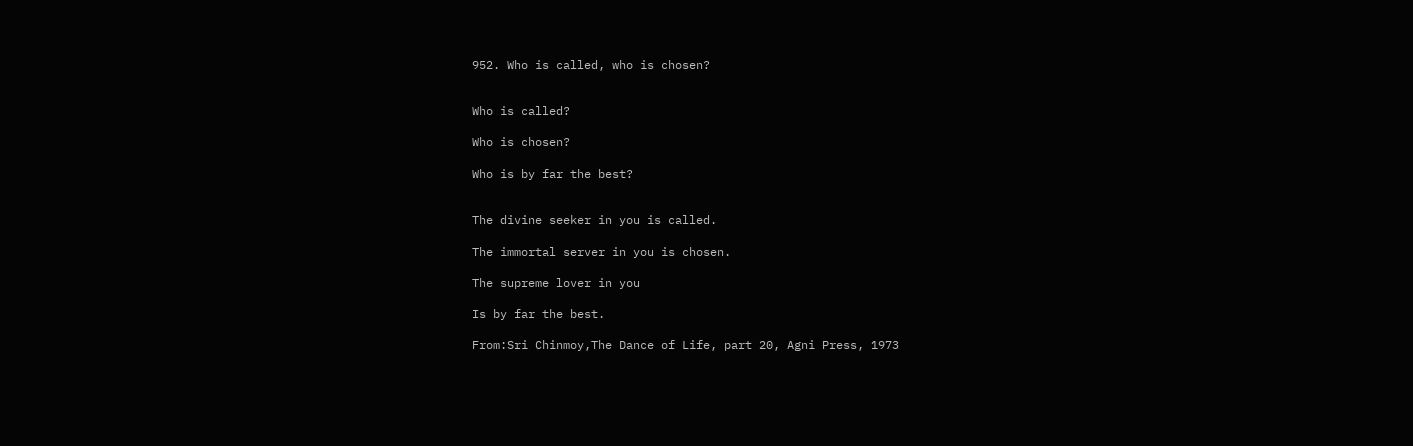952. Who is called, who is chosen?


Who is called?

Who is chosen?

Who is by far the best?


The divine seeker in you is called.

The immortal server in you is chosen.

The supreme lover in you

Is by far the best.

From:Sri Chinmoy,The Dance of Life, part 20, Agni Press, 1973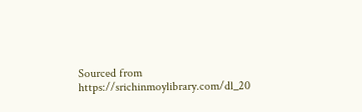Sourced from https://srichinmoylibrary.com/dl_20